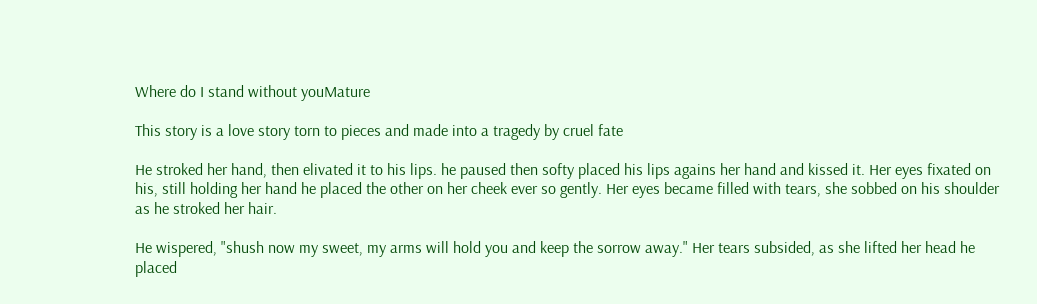Where do I stand without youMature

This story is a love story torn to pieces and made into a tragedy by cruel fate

He stroked her hand, then elivated it to his lips. he paused then softy placed his lips agains her hand and kissed it. Her eyes fixated on his, still holding her hand he placed the other on her cheek ever so gently. Her eyes became filled with tears, she sobbed on his shoulder as he stroked her hair.

He wispered, "shush now my sweet, my arms will hold you and keep the sorrow away." Her tears subsided, as she lifted her head he placed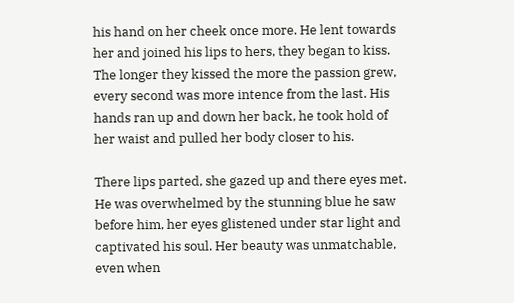his hand on her cheek once more. He lent towards her and joined his lips to hers, they began to kiss. The longer they kissed the more the passion grew, every second was more intence from the last. His hands ran up and down her back, he took hold of her waist and pulled her body closer to his.

There lips parted, she gazed up and there eyes met. He was overwhelmed by the stunning blue he saw before him, her eyes glistened under star light and captivated his soul. Her beauty was unmatchable, even when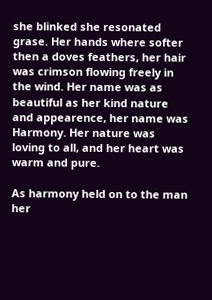she blinked she resonated grase. Her hands where softer then a doves feathers, her hair was crimson flowing freely in the wind. Her name was as beautiful as her kind nature and appearence, her name was Harmony. Her nature was loving to all, and her heart was warm and pure.

As harmony held on to the man her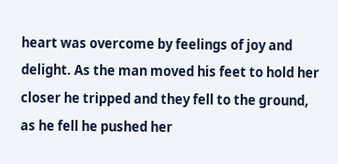heart was overcome by feelings of joy and delight. As the man moved his feet to hold her closer he tripped and they fell to the ground, as he fell he pushed her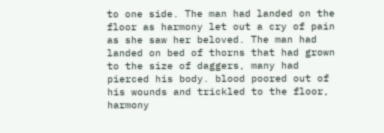to one side. The man had landed on the floor as harmony let out a cry of pain as she saw her beloved. The man had landed on bed of thorns that had grown to the size of daggers, many had pierced his body. blood poored out of his wounds and trickled to the floor, harmony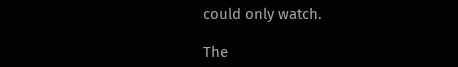could only watch.

The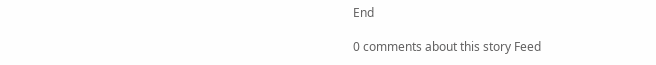End

0 comments about this story Feed